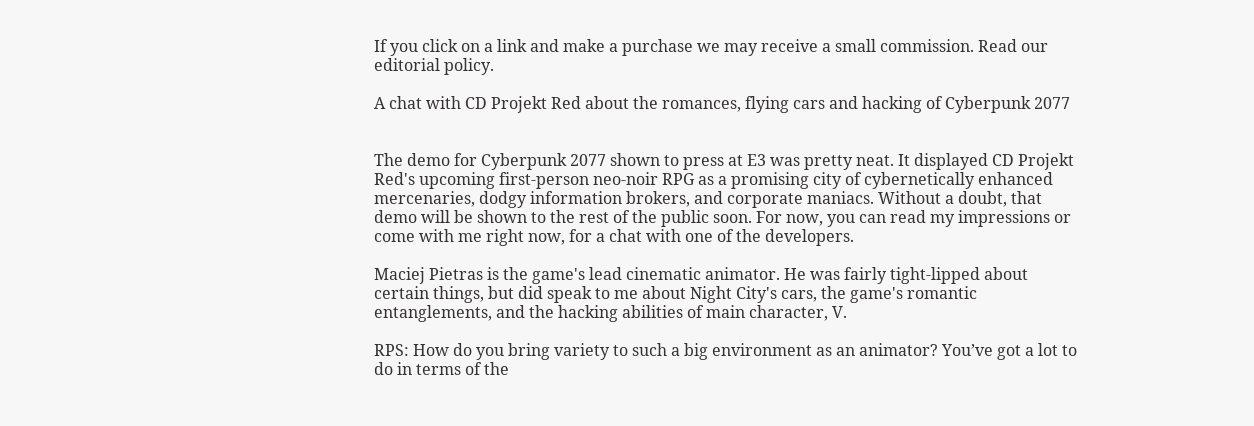If you click on a link and make a purchase we may receive a small commission. Read our editorial policy.

A chat with CD Projekt Red about the romances, flying cars and hacking of Cyberpunk 2077


The demo for Cyberpunk 2077 shown to press at E3 was pretty neat. It displayed CD Projekt Red's upcoming first-person neo-noir RPG as a promising city of cybernetically enhanced mercenaries, dodgy information brokers, and corporate maniacs. Without a doubt, that demo will be shown to the rest of the public soon. For now, you can read my impressions or come with me right now, for a chat with one of the developers.

Maciej Pietras is the game's lead cinematic animator. He was fairly tight-lipped about certain things, but did speak to me about Night City's cars, the game's romantic entanglements, and the hacking abilities of main character, V.

RPS: How do you bring variety to such a big environment as an animator? You’ve got a lot to do in terms of the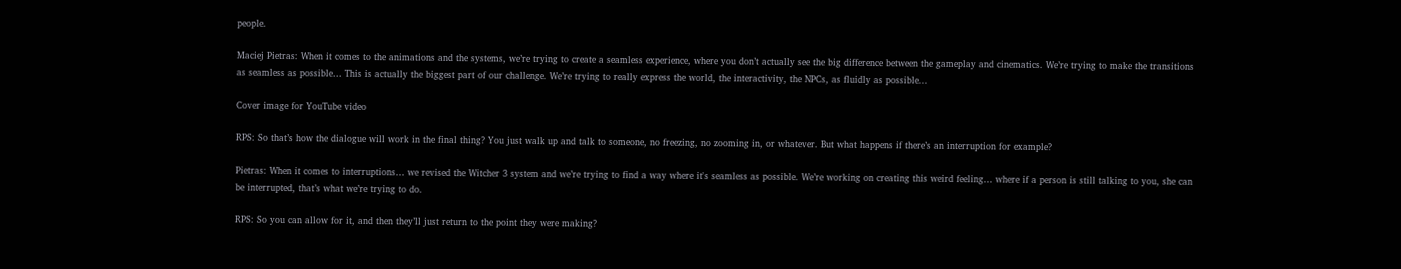people.

Maciej Pietras: When it comes to the animations and the systems, we’re trying to create a seamless experience, where you don’t actually see the big difference between the gameplay and cinematics. We’re trying to make the transitions as seamless as possible… This is actually the biggest part of our challenge. We’re trying to really express the world, the interactivity, the NPCs, as fluidly as possible...

Cover image for YouTube video

RPS: So that’s how the dialogue will work in the final thing? You just walk up and talk to someone, no freezing, no zooming in, or whatever. But what happens if there’s an interruption for example?

Pietras: When it comes to interruptions… we revised the Witcher 3 system and we’re trying to find a way where it's seamless as possible. We’re working on creating this weird feeling… where if a person is still talking to you, she can be interrupted, that’s what we’re trying to do.

RPS: So you can allow for it, and then they’ll just return to the point they were making?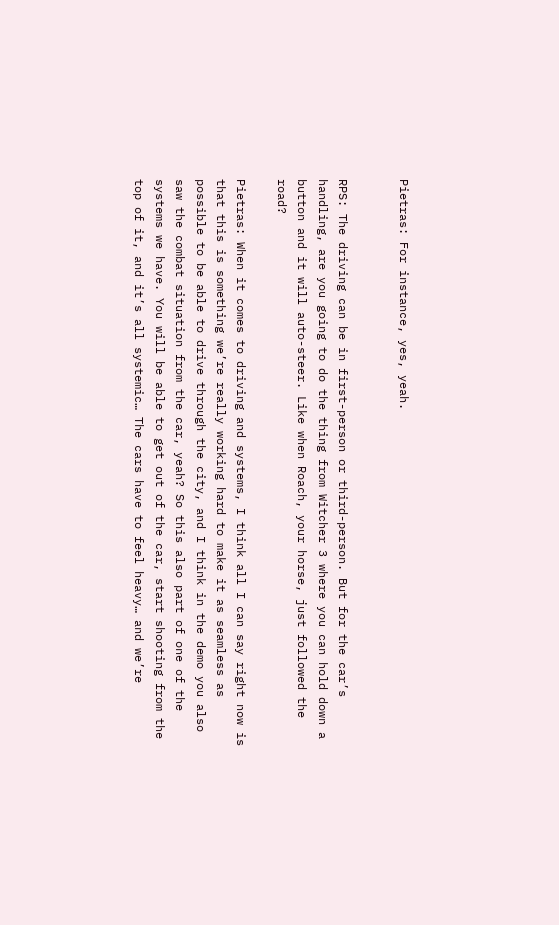Pietras: For instance, yes, yeah.


RPS: The driving can be in first-person or third-person. But for the car’s handling, are you going to do the thing from Witcher 3 where you can hold down a button and it will auto-steer. Like when Roach, your horse, just followed the road?

Pietras: When it comes to driving and systems, I think all I can say right now is that this is something we’re really working hard to make it as seamless as possible to be able to drive through the city, and I think in the demo you also saw the combat situation from the car, yeah? So this also part of one of the systems we have. You will be able to get out of the car, start shooting from the top of it, and it’s all systemic… The cars have to feel heavy… and we’re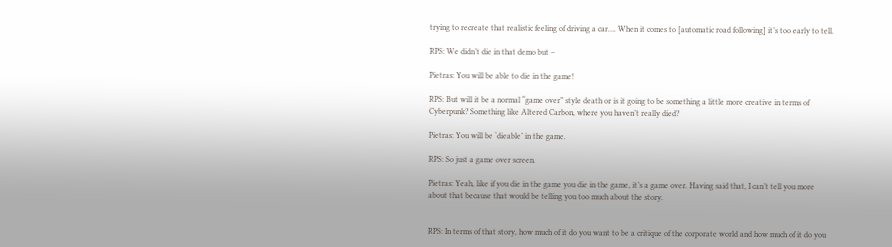trying to recreate that realistic feeling of driving a car…. When it comes to [automatic road following] it’s too early to tell.

RPS: We didn’t die in that demo but –

Pietras: You will be able to die in the game!

RPS: But will it be a normal “game over” style death or is it going to be something a little more creative in terms of Cyberpunk? Something like Altered Carbon, where you haven’t really died?

Pietras: You will be ‘dieable’ in the game.

RPS: So just a game over screen.

Pietras: Yeah, like if you die in the game you die in the game, it’s a game over. Having said that, I can’t tell you more about that because that would be telling you too much about the story.


RPS: In terms of that story, how much of it do you want to be a critique of the corporate world and how much of it do you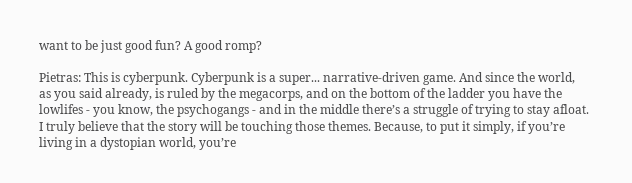want to be just good fun? A good romp?

Pietras: This is cyberpunk. Cyberpunk is a super... narrative-driven game. And since the world, as you said already, is ruled by the megacorps, and on the bottom of the ladder you have the lowlifes - you know, the psychogangs - and in the middle there’s a struggle of trying to stay afloat. I truly believe that the story will be touching those themes. Because, to put it simply, if you’re living in a dystopian world, you’re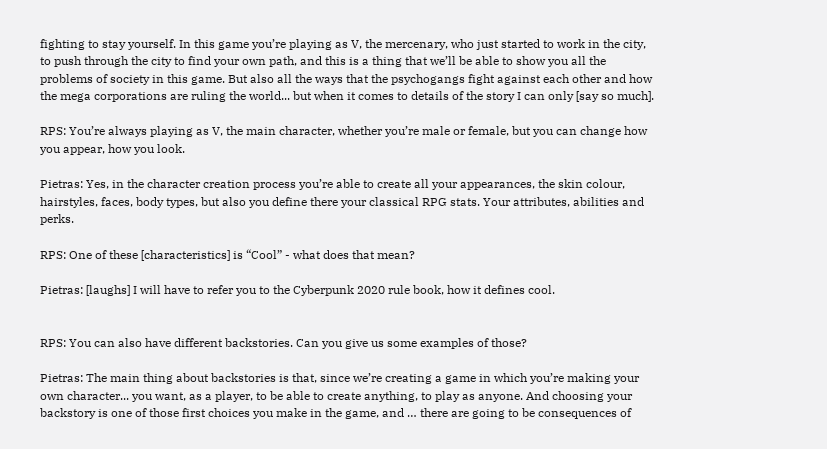fighting to stay yourself. In this game you’re playing as V, the mercenary, who just started to work in the city, to push through the city to find your own path, and this is a thing that we’ll be able to show you all the problems of society in this game. But also all the ways that the psychogangs fight against each other and how the mega corporations are ruling the world... but when it comes to details of the story I can only [say so much].

RPS: You’re always playing as V, the main character, whether you’re male or female, but you can change how you appear, how you look.

Pietras: Yes, in the character creation process you’re able to create all your appearances, the skin colour, hairstyles, faces, body types, but also you define there your classical RPG stats. Your attributes, abilities and perks.

RPS: One of these [characteristics] is “Cool” - what does that mean?

Pietras: [laughs] I will have to refer you to the Cyberpunk 2020 rule book, how it defines cool.


RPS: You can also have different backstories. Can you give us some examples of those?

Pietras: The main thing about backstories is that, since we’re creating a game in which you’re making your own character... you want, as a player, to be able to create anything, to play as anyone. And choosing your backstory is one of those first choices you make in the game, and … there are going to be consequences of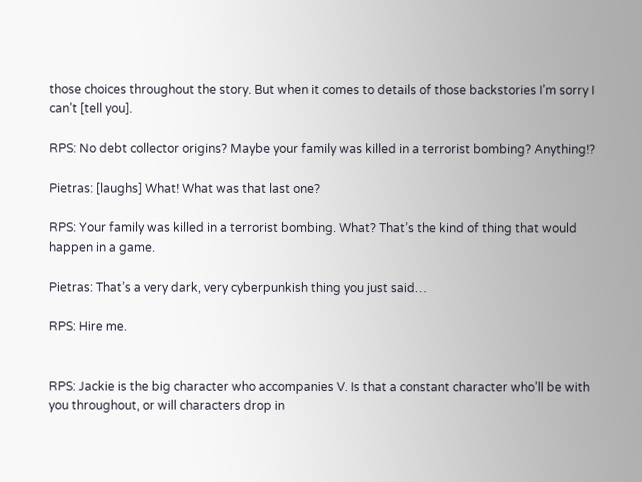those choices throughout the story. But when it comes to details of those backstories I’m sorry I can’t [tell you].

RPS: No debt collector origins? Maybe your family was killed in a terrorist bombing? Anything!?

Pietras: [laughs] What! What was that last one?

RPS: Your family was killed in a terrorist bombing. What? That’s the kind of thing that would happen in a game.

Pietras: That’s a very dark, very cyberpunkish thing you just said…

RPS: Hire me.


RPS: Jackie is the big character who accompanies V. Is that a constant character who’ll be with you throughout, or will characters drop in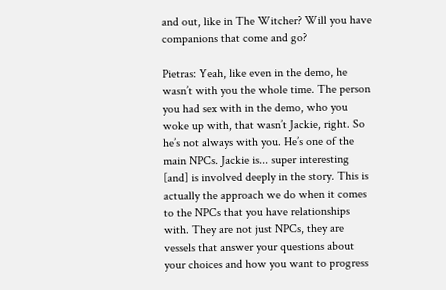and out, like in The Witcher? Will you have companions that come and go?

Pietras: Yeah, like even in the demo, he wasn’t with you the whole time. The person you had sex with in the demo, who you woke up with, that wasn’t Jackie, right. So he’s not always with you. He’s one of the main NPCs. Jackie is... super interesting [and] is involved deeply in the story. This is actually the approach we do when it comes to the NPCs that you have relationships with. They are not just NPCs, they are vessels that answer your questions about your choices and how you want to progress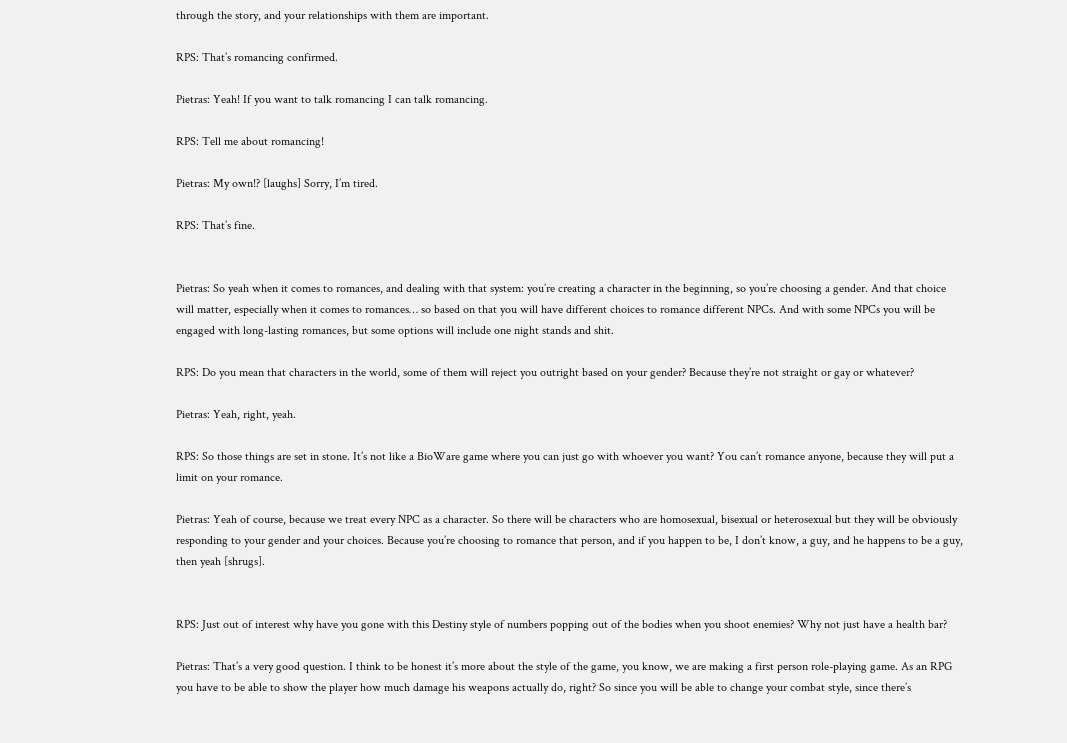through the story, and your relationships with them are important.

RPS: That’s romancing confirmed.

Pietras: Yeah! If you want to talk romancing I can talk romancing.

RPS: Tell me about romancing!

Pietras: My own!? [laughs] Sorry, I’m tired.

RPS: That’s fine.


Pietras: So yeah when it comes to romances, and dealing with that system: you’re creating a character in the beginning, so you’re choosing a gender. And that choice will matter, especially when it comes to romances… so based on that you will have different choices to romance different NPCs. And with some NPCs you will be engaged with long-lasting romances, but some options will include one night stands and shit.

RPS: Do you mean that characters in the world, some of them will reject you outright based on your gender? Because they’re not straight or gay or whatever?

Pietras: Yeah, right, yeah.

RPS: So those things are set in stone. It’s not like a BioWare game where you can just go with whoever you want? You can’t romance anyone, because they will put a limit on your romance.

Pietras: Yeah of course, because we treat every NPC as a character. So there will be characters who are homosexual, bisexual or heterosexual but they will be obviously responding to your gender and your choices. Because you’re choosing to romance that person, and if you happen to be, I don’t know, a guy, and he happens to be a guy, then yeah [shrugs].


RPS: Just out of interest why have you gone with this Destiny style of numbers popping out of the bodies when you shoot enemies? Why not just have a health bar?

Pietras: That’s a very good question. I think to be honest it’s more about the style of the game, you know, we are making a first person role-playing game. As an RPG you have to be able to show the player how much damage his weapons actually do, right? So since you will be able to change your combat style, since there’s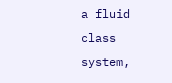a fluid class system,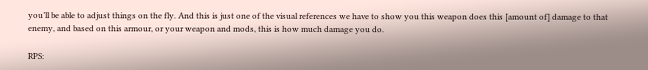you’ll be able to adjust things on the fly. And this is just one of the visual references we have to show you this weapon does this [amount of] damage to that enemy, and based on this armour, or your weapon and mods, this is how much damage you do.

RPS: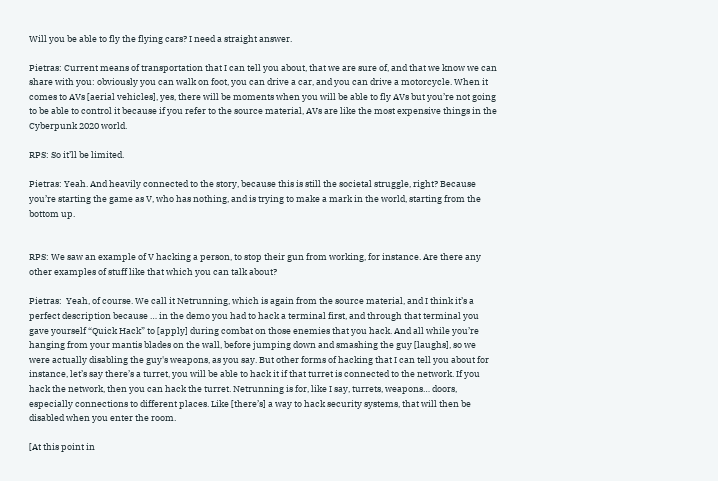Will you be able to fly the flying cars? I need a straight answer.

Pietras: Current means of transportation that I can tell you about, that we are sure of, and that we know we can share with you: obviously you can walk on foot, you can drive a car, and you can drive a motorcycle. When it comes to AVs [aerial vehicles], yes, there will be moments when you will be able to fly AVs but you’re not going to be able to control it because if you refer to the source material, AVs are like the most expensive things in the Cyberpunk 2020 world.

RPS: So it’ll be limited.

Pietras: Yeah. And heavily connected to the story, because this is still the societal struggle, right? Because you’re starting the game as V, who has nothing, and is trying to make a mark in the world, starting from the bottom up.


RPS: We saw an example of V hacking a person, to stop their gun from working, for instance. Are there any other examples of stuff like that which you can talk about?

Pietras:  Yeah, of course. We call it Netrunning, which is again from the source material, and I think it’s a perfect description because … in the demo you had to hack a terminal first, and through that terminal you gave yourself “Quick Hack” to [apply] during combat on those enemies that you hack. And all while you’re hanging from your mantis blades on the wall, before jumping down and smashing the guy [laughs], so we were actually disabling the guy's weapons, as you say. But other forms of hacking that I can tell you about for instance, let’s say there’s a turret, you will be able to hack it if that turret is connected to the network. If you hack the network, then you can hack the turret. Netrunning is for, like I say, turrets, weapons… doors, especially connections to different places. Like [there’s] a way to hack security systems, that will then be disabled when you enter the room.

[At this point in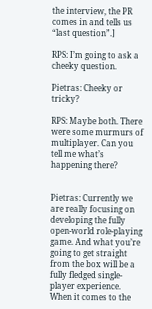the interview, the PR comes in and tells us “last question”.]

RPS: I’m going to ask a cheeky question.

Pietras: Cheeky or tricky?

RPS: Maybe both. There were some murmurs of multiplayer. Can you tell me what’s happening there?


Pietras: Currently we are really focusing on developing the fully open-world role-playing game. And what you’re going to get straight from the box will be a fully fledged single-player experience. When it comes to the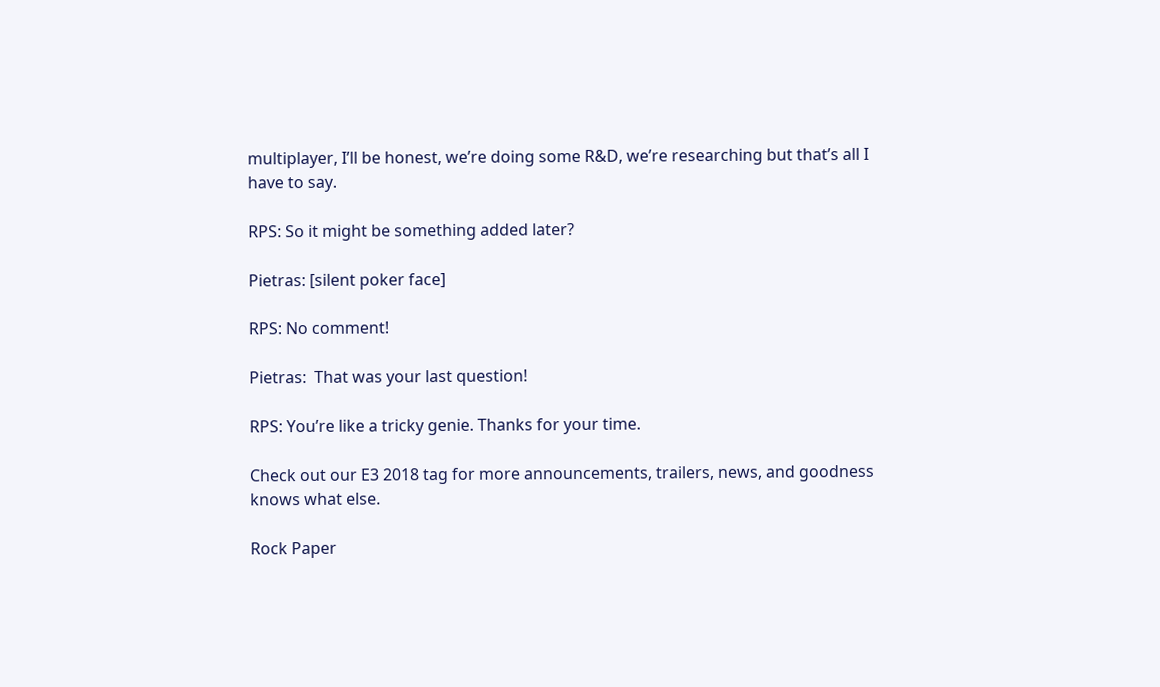multiplayer, I’ll be honest, we’re doing some R&D, we’re researching but that’s all I have to say.

RPS: So it might be something added later?

Pietras: [silent poker face]

RPS: No comment!

Pietras:  That was your last question!

RPS: You’re like a tricky genie. Thanks for your time.

Check out our E3 2018 tag for more announcements, trailers, news, and goodness knows what else.

Rock Paper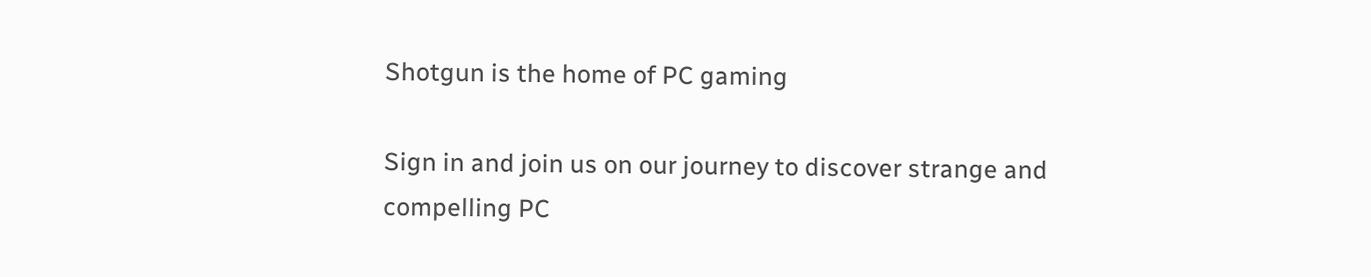Shotgun is the home of PC gaming

Sign in and join us on our journey to discover strange and compelling PC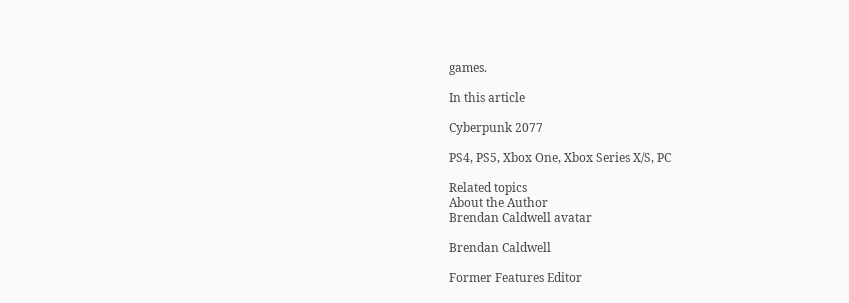games.

In this article

Cyberpunk 2077

PS4, PS5, Xbox One, Xbox Series X/S, PC

Related topics
About the Author
Brendan Caldwell avatar

Brendan Caldwell

Former Features Editor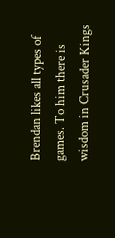Brendan likes all types of games. To him there is wisdom in Crusader Kings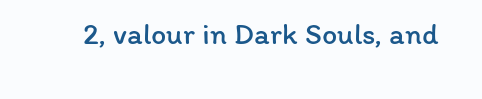2, valour in Dark Souls, and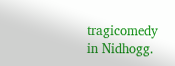tragicomedy in Nidhogg.